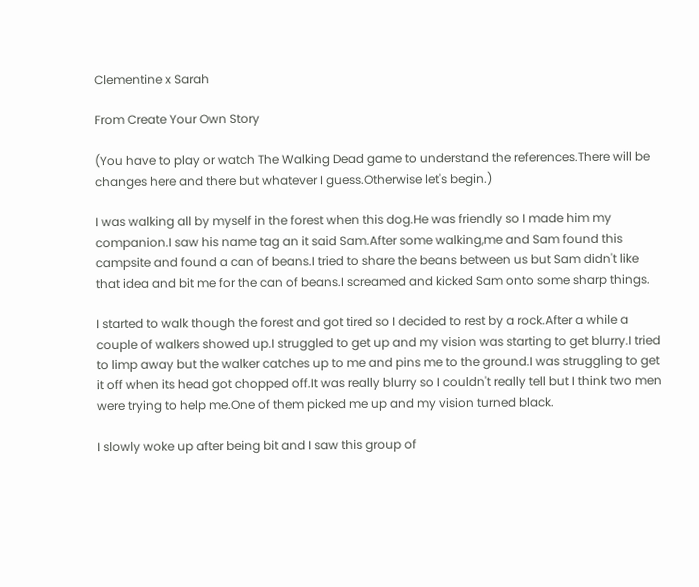Clementine x Sarah

From Create Your Own Story

(You have to play or watch The Walking Dead game to understand the references.There will be changes here and there but whatever I guess.Otherwise let's begin.)

I was walking all by myself in the forest when this dog.He was friendly so I made him my companion.I saw his name tag an it said Sam.After some walking,me and Sam found this campsite and found a can of beans.I tried to share the beans between us but Sam didn't like that idea and bit me for the can of beans.I screamed and kicked Sam onto some sharp things.

I started to walk though the forest and got tired so I decided to rest by a rock.After a while a couple of walkers showed up.I struggled to get up and my vision was starting to get blurry.I tried to limp away but the walker catches up to me and pins me to the ground.I was struggling to get it off when its head got chopped off.It was really blurry so I couldn't really tell but I think two men were trying to help me.One of them picked me up and my vision turned black.

I slowly woke up after being bit and I saw this group of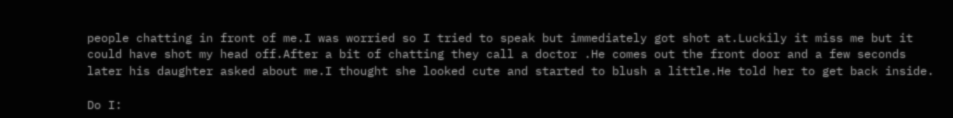people chatting in front of me.I was worried so I tried to speak but immediately got shot at.Luckily it miss me but it could have shot my head off.After a bit of chatting they call a doctor .He comes out the front door and a few seconds later his daughter asked about me.I thought she looked cute and started to blush a little.He told her to get back inside.

Do I: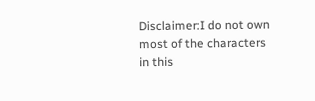Disclaimer:I do not own most of the characters in this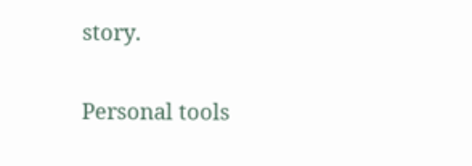story.

Personal tools